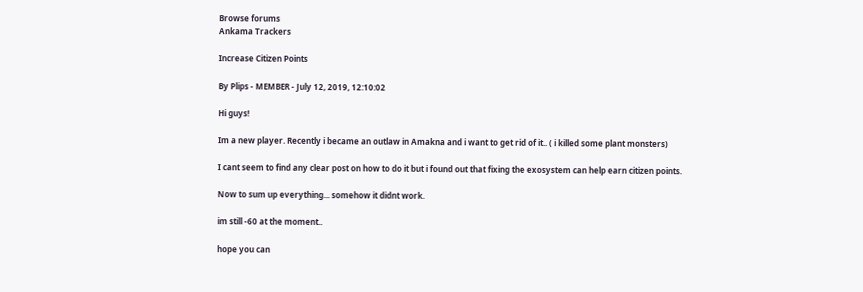Browse forums
Ankama Trackers

Increase Citizen Points

By Plips - MEMBER - July 12, 2019, 12:10:02

Hi guys!

Im a new player. Recently i became an outlaw in Amakna and i want to get rid of it.. ( i killed some plant monsters)

I cant seem to find any clear post on how to do it but i found out that fixing the exosystem can help earn citizen points.

Now to sum up everything... somehow it didnt work.

im still -60 at the moment..

hope you can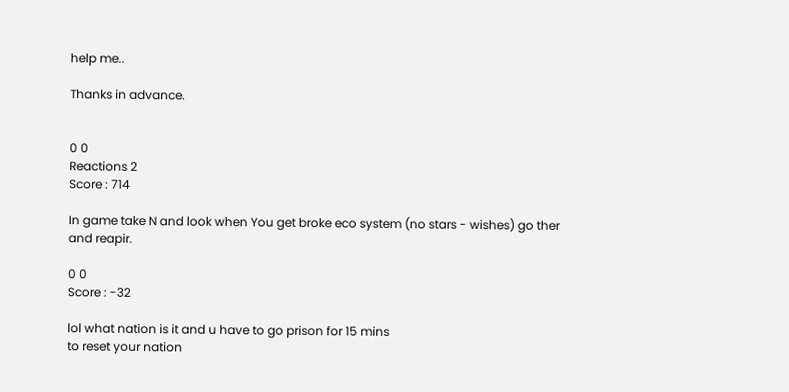help me..

Thanks in advance.


0 0
Reactions 2
Score : 714

In game take N and look when You get broke eco system (no stars - wishes) go ther and reapir.

0 0
Score : -32

lol what nation is it and u have to go prison for 15 mins
to reset your nation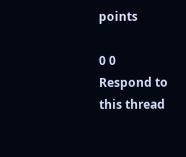points

0 0
Respond to this thread